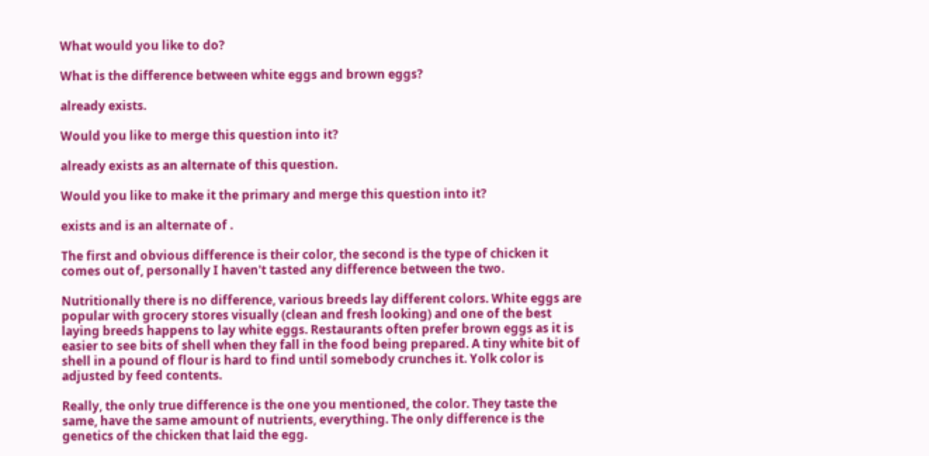What would you like to do?

What is the difference between white eggs and brown eggs?

already exists.

Would you like to merge this question into it?

already exists as an alternate of this question.

Would you like to make it the primary and merge this question into it?

exists and is an alternate of .

The first and obvious difference is their color, the second is the type of chicken it comes out of, personally I haven't tasted any difference between the two.

Nutritionally there is no difference, various breeds lay different colors. White eggs are popular with grocery stores visually (clean and fresh looking) and one of the best laying breeds happens to lay white eggs. Restaurants often prefer brown eggs as it is easier to see bits of shell when they fall in the food being prepared. A tiny white bit of shell in a pound of flour is hard to find until somebody crunches it. Yolk color is adjusted by feed contents.

Really, the only true difference is the one you mentioned, the color. They taste the same, have the same amount of nutrients, everything. The only difference is the genetics of the chicken that laid the egg.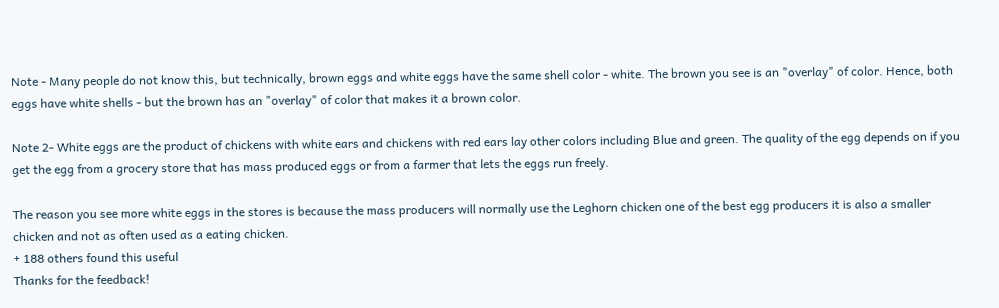Note - Many people do not know this, but technically, brown eggs and white eggs have the same shell color - white. The brown you see is an "overlay" of color. Hence, both eggs have white shells - but the brown has an "overlay" of color that makes it a brown color.

Note 2- White eggs are the product of chickens with white ears and chickens with red ears lay other colors including Blue and green. The quality of the egg depends on if you get the egg from a grocery store that has mass produced eggs or from a farmer that lets the eggs run freely.

The reason you see more white eggs in the stores is because the mass producers will normally use the Leghorn chicken one of the best egg producers it is also a smaller chicken and not as often used as a eating chicken.
+ 188 others found this useful
Thanks for the feedback!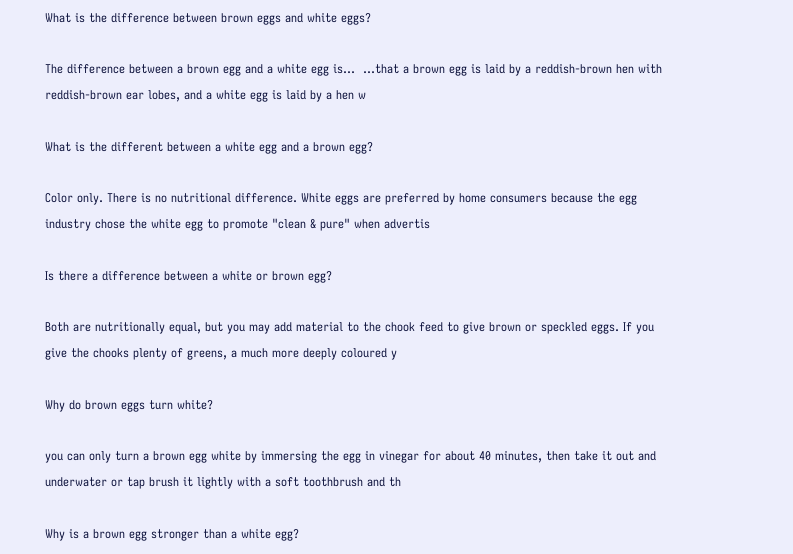What is the difference between brown eggs and white eggs?

The difference between a brown egg and a white egg is...  ...that a brown egg is laid by a reddish-brown hen with reddish-brown ear lobes, and a white egg is laid by a hen w

What is the different between a white egg and a brown egg?

Color only. There is no nutritional difference. White eggs are preferred by home consumers because the egg industry chose the white egg to promote "clean & pure" when advertis

Is there a difference between a white or brown egg?

Both are nutritionally equal, but you may add material to the chook feed to give brown or speckled eggs. If you give the chooks plenty of greens, a much more deeply coloured y

Why do brown eggs turn white?

you can only turn a brown egg white by immersing the egg in vinegar for about 40 minutes, then take it out and underwater or tap brush it lightly with a soft toothbrush and th

Why is a brown egg stronger than a white egg?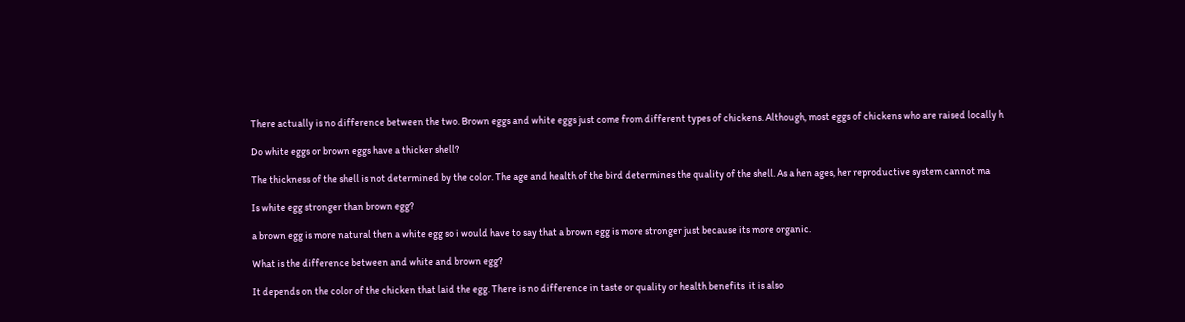There actually is no difference between the two. Brown eggs and white eggs just come from different types of chickens. Although, most eggs of chickens who are raised locally h

Do white eggs or brown eggs have a thicker shell?

The thickness of the shell is not determined by the color. The age and health of the bird determines the quality of the shell. As a hen ages, her reproductive system cannot ma

Is white egg stronger than brown egg?

a brown egg is more natural then a white egg so i would have to say that a brown egg is more stronger just because its more organic.

What is the difference between and white and brown egg?

It depends on the color of the chicken that laid the egg. There is no difference in taste or quality or health benefits  it is also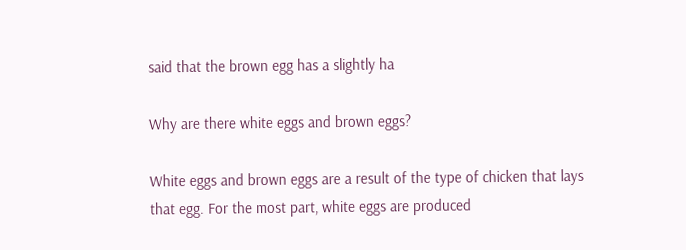said that the brown egg has a slightly ha

Why are there white eggs and brown eggs?

White eggs and brown eggs are a result of the type of chicken that lays that egg. For the most part, white eggs are produced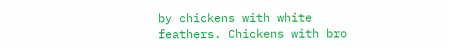by chickens with white feathers. Chickens with bro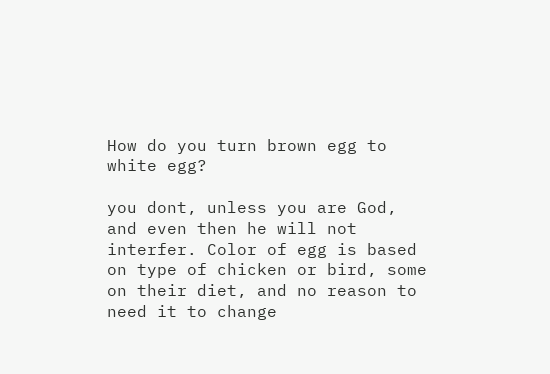How do you turn brown egg to white egg?

you dont, unless you are God, and even then he will not interfer. Color of egg is based on type of chicken or bird, some on their diet, and no reason to need it to change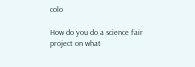colo

How do you do a science fair project on what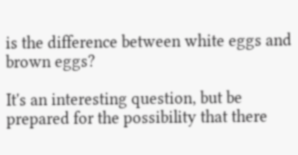is the difference between white eggs and brown eggs?

It's an interesting question, but be prepared for the possibility that there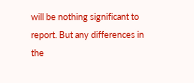will be nothing significant to report. But any differences in the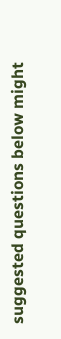suggested questions below might